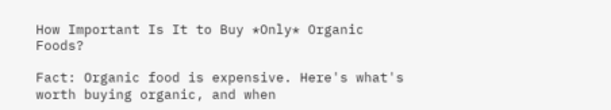How Important Is It to Buy *Only* Organic Foods?

Fact: Organic food is expensive. Here's what's worth buying organic, and when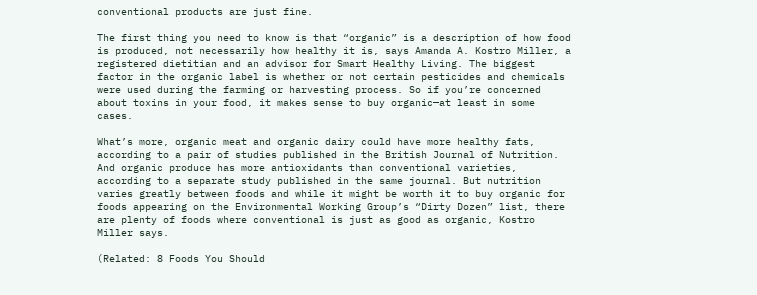conventional products are just fine.

The first thing you need to know is that “organic” is a description of how food is produced, not necessarily how healthy it is, says Amanda A. Kostro Miller, a registered dietitian and an advisor for Smart Healthy Living. The biggest factor in the organic label is whether or not certain pesticides and chemicals were used during the farming or harvesting process. So if you’re concerned about toxins in your food, it makes sense to buy organic—at least in some cases.

What’s more, organic meat and organic dairy could have more healthy fats, according to a pair of studies published in the British Journal of Nutrition. And organic produce has more antioxidants than conventional varieties, according to a separate study published in the same journal. But nutrition varies greatly between foods and while it might be worth it to buy organic for foods appearing on the Environmental Working Group’s “Dirty Dozen” list, there are plenty of foods where conventional is just as good as organic, Kostro Miller says.

(Related: 8 Foods You Should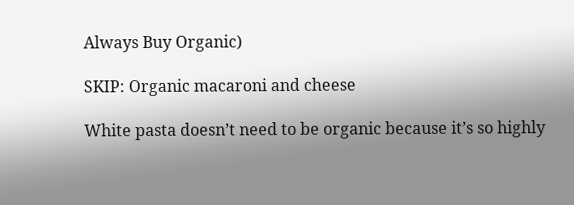Always Buy Organic)

SKIP: Organic macaroni and cheese

White pasta doesn’t need to be organic because it’s so highly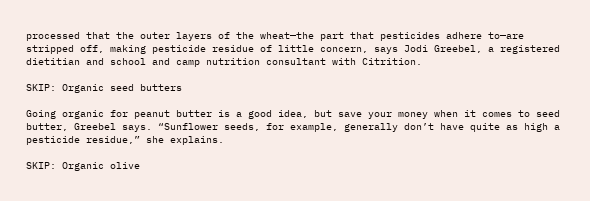processed that the outer layers of the wheat—the part that pesticides adhere to—are stripped off, making pesticide residue of little concern, says Jodi Greebel, a registered dietitian and school and camp nutrition consultant with Citrition.

SKIP: Organic seed butters

Going organic for peanut butter is a good idea, but save your money when it comes to seed butter, Greebel says. “Sunflower seeds, for example, generally don’t have quite as high a pesticide residue,” she explains.

SKIP: Organic olive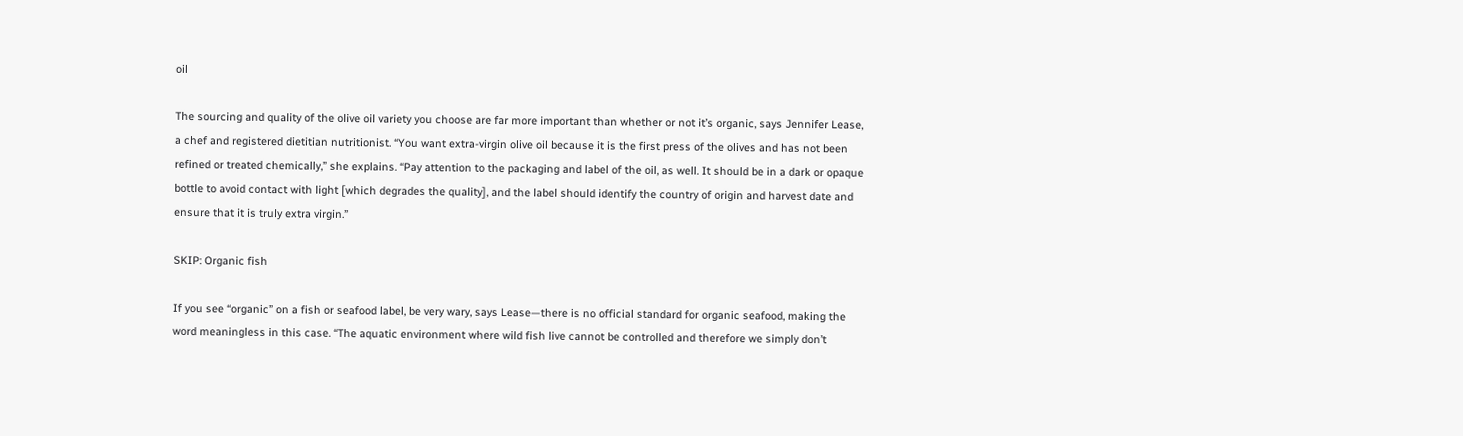oil

The sourcing and quality of the olive oil variety you choose are far more important than whether or not it’s organic, says Jennifer Lease, a chef and registered dietitian nutritionist. “You want extra-virgin olive oil because it is the first press of the olives and has not been refined or treated chemically,” she explains. “Pay attention to the packaging and label of the oil, as well. It should be in a dark or opaque bottle to avoid contact with light [which degrades the quality], and the label should identify the country of origin and harvest date and ensure that it is truly extra virgin.”

SKIP: Organic fish

If you see “organic” on a fish or seafood label, be very wary, says Lease—there is no official standard for organic seafood, making the word meaningless in this case. “The aquatic environment where wild fish live cannot be controlled and therefore we simply don’t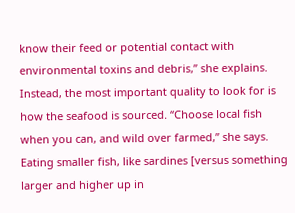know their feed or potential contact with environmental toxins and debris,” she explains. Instead, the most important quality to look for is how the seafood is sourced. “Choose local fish when you can, and wild over farmed,” she says. Eating smaller fish, like sardines [versus something larger and higher up in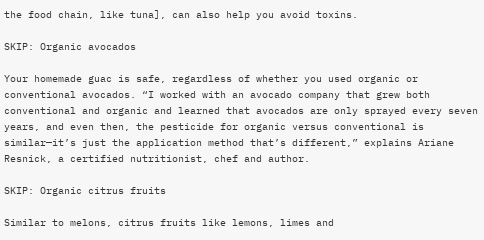the food chain, like tuna], can also help you avoid toxins.

SKIP: Organic avocados

Your homemade guac is safe, regardless of whether you used organic or conventional avocados. “I worked with an avocado company that grew both conventional and organic and learned that avocados are only sprayed every seven years, and even then, the pesticide for organic versus conventional is similar—it’s just the application method that’s different,” explains Ariane Resnick, a certified nutritionist, chef and author.

SKIP: Organic citrus fruits

Similar to melons, citrus fruits like lemons, limes and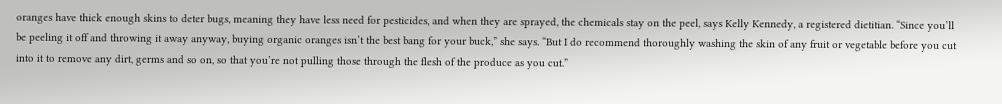oranges have thick enough skins to deter bugs, meaning they have less need for pesticides, and when they are sprayed, the chemicals stay on the peel, says Kelly Kennedy, a registered dietitian. “Since you’ll be peeling it off and throwing it away anyway, buying organic oranges isn’t the best bang for your buck,” she says. “But I do recommend thoroughly washing the skin of any fruit or vegetable before you cut into it to remove any dirt, germs and so on, so that you’re not pulling those through the flesh of the produce as you cut.”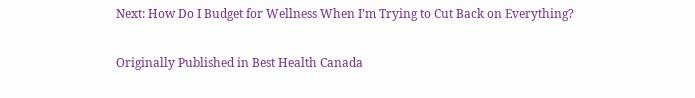Next: How Do I Budget for Wellness When I’m Trying to Cut Back on Everything?

Originally Published in Best Health Canada